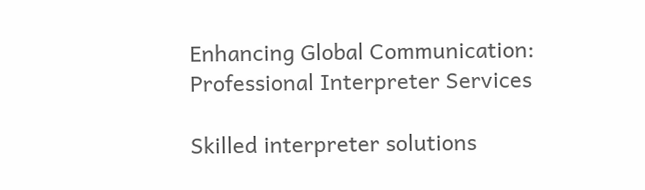Enhancing Global Communication: Professional Interpreter Services

Skilled interpreter solutions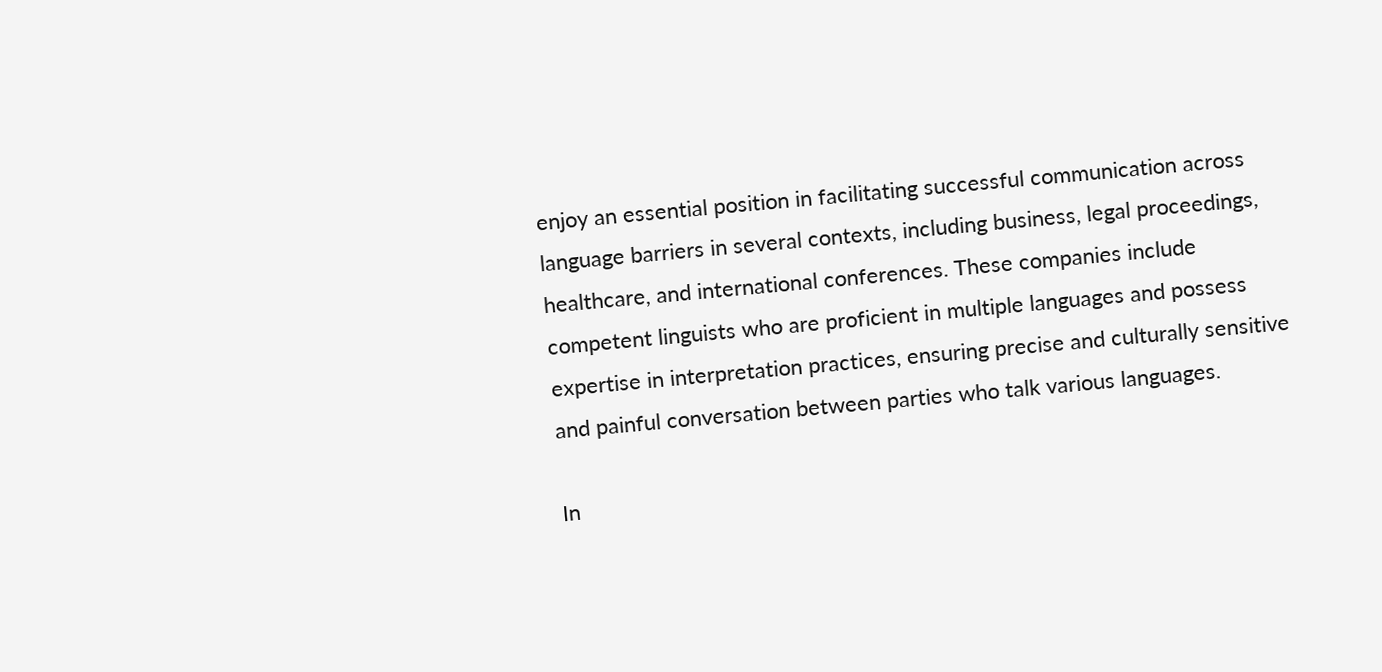enjoy an essential position in facilitating successful communication across language barriers in several contexts, including business, legal proceedings, healthcare, and international conferences. These companies include competent linguists who are proficient in multiple languages and possess expertise in interpretation practices, ensuring precise and culturally sensitive and painful conversation between parties who talk various languages.

In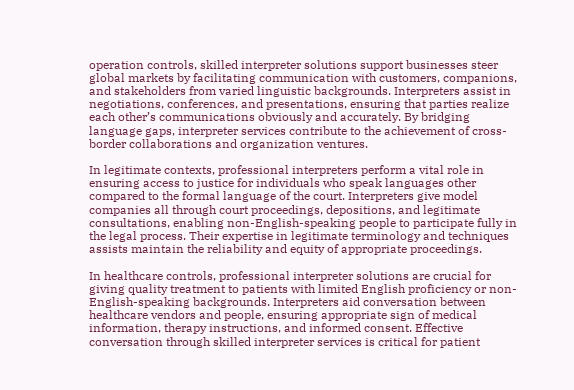operation controls, skilled interpreter solutions support businesses steer global markets by facilitating communication with customers, companions, and stakeholders from varied linguistic backgrounds. Interpreters assist in negotiations, conferences, and presentations, ensuring that parties realize each other’s communications obviously and accurately. By bridging language gaps, interpreter services contribute to the achievement of cross-border collaborations and organization ventures.

In legitimate contexts, professional interpreters perform a vital role in ensuring access to justice for individuals who speak languages other compared to the formal language of the court. Interpreters give model companies all through court proceedings, depositions, and legitimate consultations, enabling non-English-speaking people to participate fully in the legal process. Their expertise in legitimate terminology and techniques assists maintain the reliability and equity of appropriate proceedings.

In healthcare controls, professional interpreter solutions are crucial for giving quality treatment to patients with limited English proficiency or non-English-speaking backgrounds. Interpreters aid conversation between healthcare vendors and people, ensuring appropriate sign of medical information, therapy instructions, and informed consent. Effective conversation through skilled interpreter services is critical for patient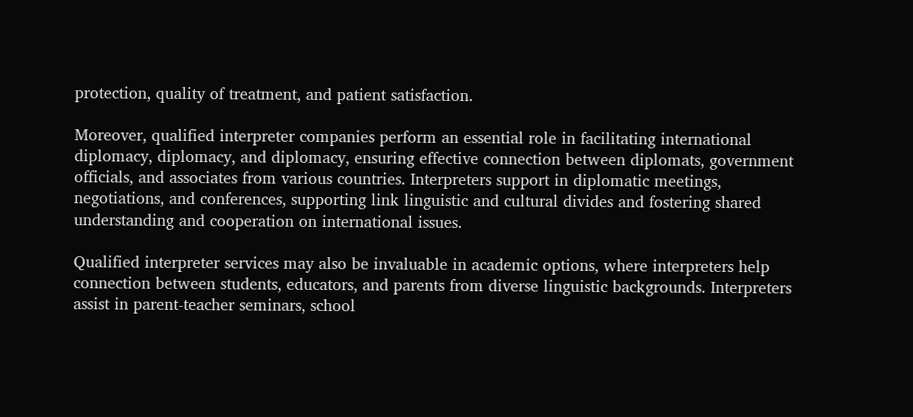protection, quality of treatment, and patient satisfaction.

Moreover, qualified interpreter companies perform an essential role in facilitating international diplomacy, diplomacy, and diplomacy, ensuring effective connection between diplomats, government officials, and associates from various countries. Interpreters support in diplomatic meetings, negotiations, and conferences, supporting link linguistic and cultural divides and fostering shared understanding and cooperation on international issues.

Qualified interpreter services may also be invaluable in academic options, where interpreters help connection between students, educators, and parents from diverse linguistic backgrounds. Interpreters assist in parent-teacher seminars, school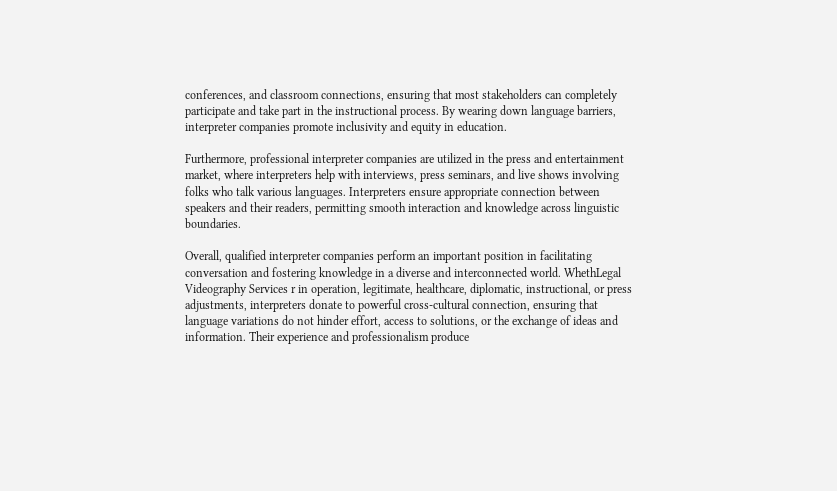conferences, and classroom connections, ensuring that most stakeholders can completely participate and take part in the instructional process. By wearing down language barriers, interpreter companies promote inclusivity and equity in education.

Furthermore, professional interpreter companies are utilized in the press and entertainment market, where interpreters help with interviews, press seminars, and live shows involving folks who talk various languages. Interpreters ensure appropriate connection between speakers and their readers, permitting smooth interaction and knowledge across linguistic boundaries.

Overall, qualified interpreter companies perform an important position in facilitating conversation and fostering knowledge in a diverse and interconnected world. WhethLegal Videography Services r in operation, legitimate, healthcare, diplomatic, instructional, or press adjustments, interpreters donate to powerful cross-cultural connection, ensuring that language variations do not hinder effort, access to solutions, or the exchange of ideas and information. Their experience and professionalism produce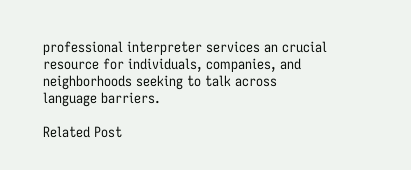professional interpreter services an crucial resource for individuals, companies, and neighborhoods seeking to talk across language barriers.

Related Post